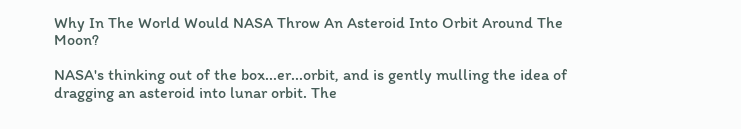Why In The World Would NASA Throw An Asteroid Into Orbit Around The Moon?

NASA's thinking out of the box...er...orbit, and is gently mulling the idea of dragging an asteroid into lunar orbit. The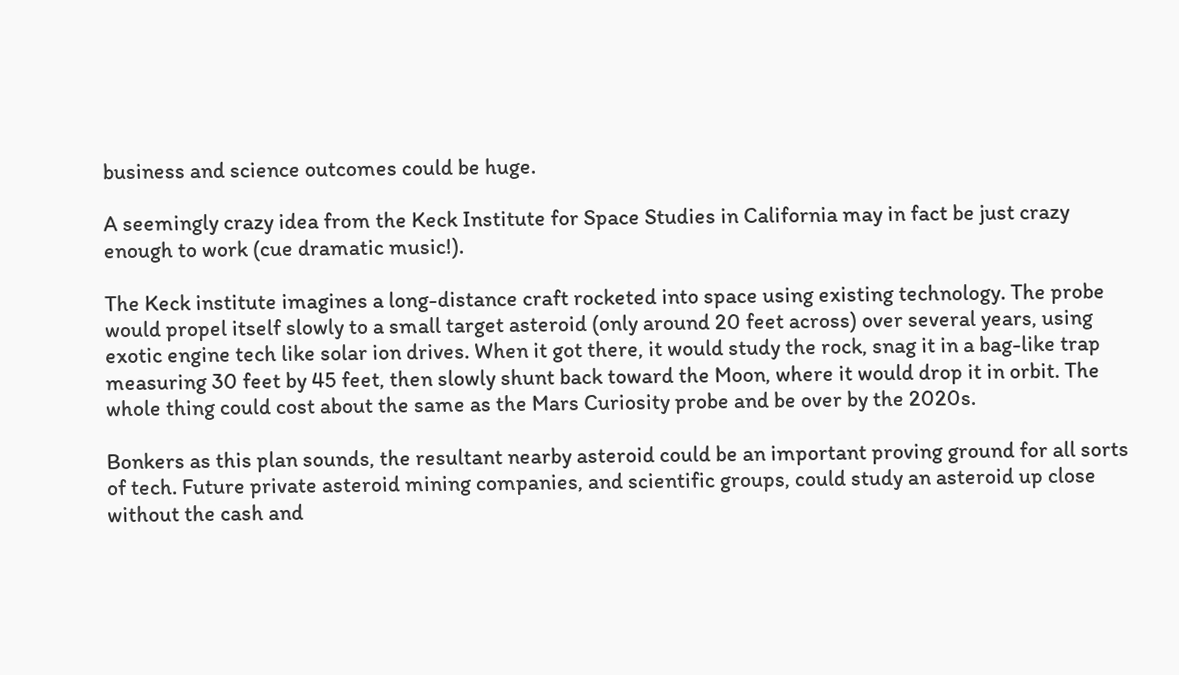business and science outcomes could be huge.

A seemingly crazy idea from the Keck Institute for Space Studies in California may in fact be just crazy enough to work (cue dramatic music!).

The Keck institute imagines a long-distance craft rocketed into space using existing technology. The probe would propel itself slowly to a small target asteroid (only around 20 feet across) over several years, using exotic engine tech like solar ion drives. When it got there, it would study the rock, snag it in a bag-like trap measuring 30 feet by 45 feet, then slowly shunt back toward the Moon, where it would drop it in orbit. The whole thing could cost about the same as the Mars Curiosity probe and be over by the 2020s.

Bonkers as this plan sounds, the resultant nearby asteroid could be an important proving ground for all sorts of tech. Future private asteroid mining companies, and scientific groups, could study an asteroid up close without the cash and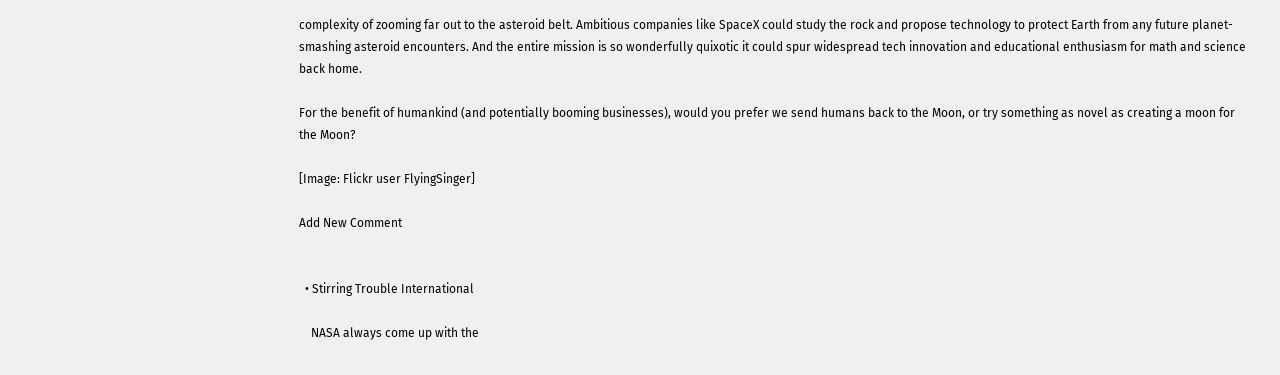complexity of zooming far out to the asteroid belt. Ambitious companies like SpaceX could study the rock and propose technology to protect Earth from any future planet-smashing asteroid encounters. And the entire mission is so wonderfully quixotic it could spur widespread tech innovation and educational enthusiasm for math and science back home.

For the benefit of humankind (and potentially booming businesses), would you prefer we send humans back to the Moon, or try something as novel as creating a moon for the Moon?

[Image: Flickr user FlyingSinger]

Add New Comment


  • Stirring Trouble International

    NASA always come up with the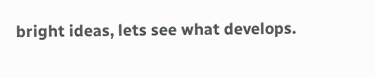bright ideas, lets see what develops.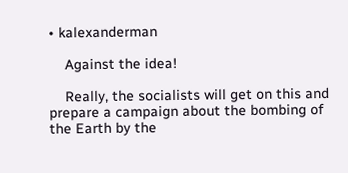• kalexanderman

    Against the idea!

    Really, the socialists will get on this and prepare a campaign about the bombing of the Earth by the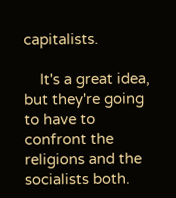capitalists.

    It's a great idea, but they're going to have to confront the religions and the socialists both.